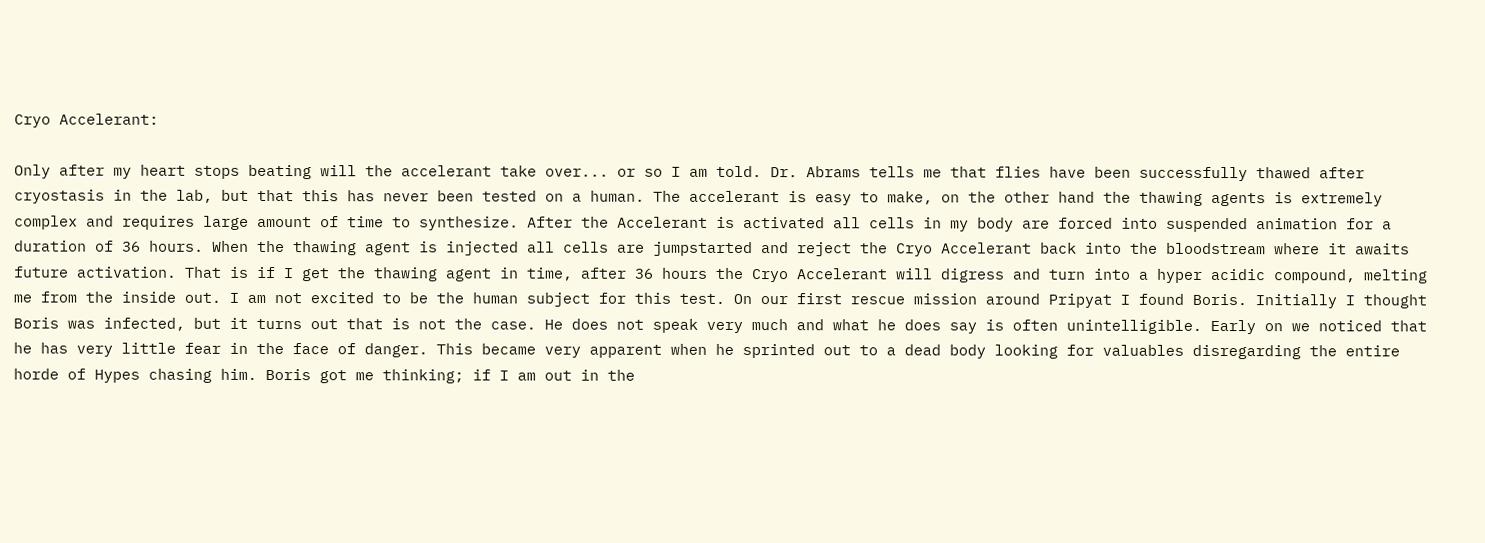Cryo Accelerant:

Only after my heart stops beating will the accelerant take over... or so I am told. Dr. Abrams tells me that flies have been successfully thawed after cryostasis in the lab, but that this has never been tested on a human. The accelerant is easy to make, on the other hand the thawing agents is extremely complex and requires large amount of time to synthesize. After the Accelerant is activated all cells in my body are forced into suspended animation for a duration of 36 hours. When the thawing agent is injected all cells are jumpstarted and reject the Cryo Accelerant back into the bloodstream where it awaits future activation. That is if I get the thawing agent in time, after 36 hours the Cryo Accelerant will digress and turn into a hyper acidic compound, melting me from the inside out. I am not excited to be the human subject for this test. On our first rescue mission around Pripyat I found Boris. Initially I thought Boris was infected, but it turns out that is not the case. He does not speak very much and what he does say is often unintelligible. Early on we noticed that he has very little fear in the face of danger. This became very apparent when he sprinted out to a dead body looking for valuables disregarding the entire horde of Hypes chasing him. Boris got me thinking; if I am out in the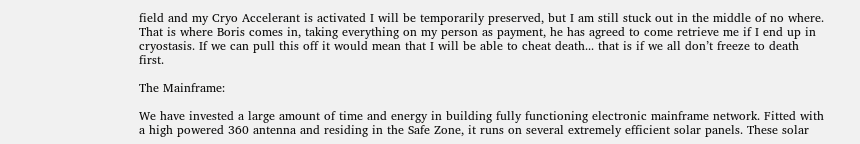field and my Cryo Accelerant is activated I will be temporarily preserved, but I am still stuck out in the middle of no where. That is where Boris comes in, taking everything on my person as payment, he has agreed to come retrieve me if I end up in cryostasis. If we can pull this off it would mean that I will be able to cheat death... that is if we all don’t freeze to death first.

The Mainframe:

We have invested a large amount of time and energy in building fully functioning electronic mainframe network. Fitted with a high powered 360 antenna and residing in the Safe Zone, it runs on several extremely efficient solar panels. These solar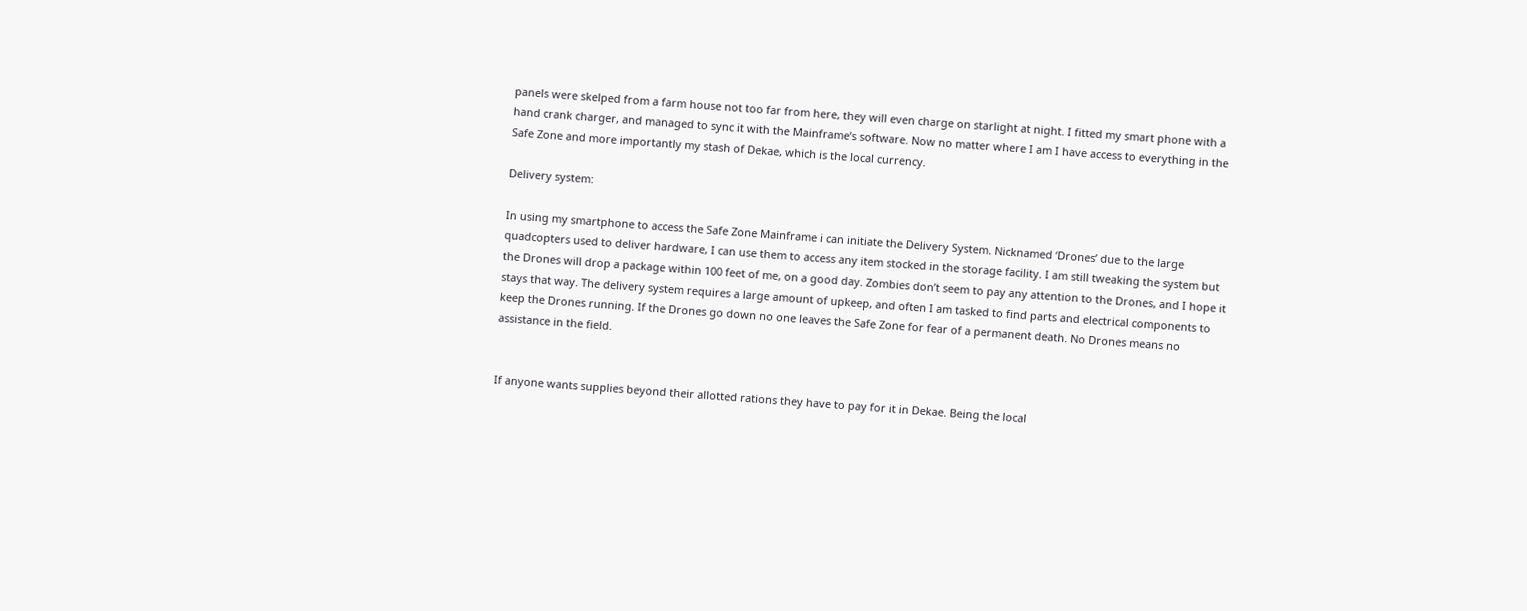panels were skelped from a farm house not too far from here, they will even charge on starlight at night. I fitted my smart phone with a hand crank charger, and managed to sync it with the Mainframe’s software. Now no matter where I am I have access to everything in the Safe Zone and more importantly my stash of Dekae, which is the local currency.

Delivery system:

In using my smartphone to access the Safe Zone Mainframe i can initiate the Delivery System. Nicknamed ‘Drones’ due to the large quadcopters used to deliver hardware, I can use them to access any item stocked in the storage facility. I am still tweaking the system but the Drones will drop a package within 100 feet of me, on a good day. Zombies don’t seem to pay any attention to the Drones, and I hope it stays that way. The delivery system requires a large amount of upkeep, and often I am tasked to find parts and electrical components to keep the Drones running. If the Drones go down no one leaves the Safe Zone for fear of a permanent death. No Drones means no assistance in the field.


If anyone wants supplies beyond their allotted rations they have to pay for it in Dekae. Being the local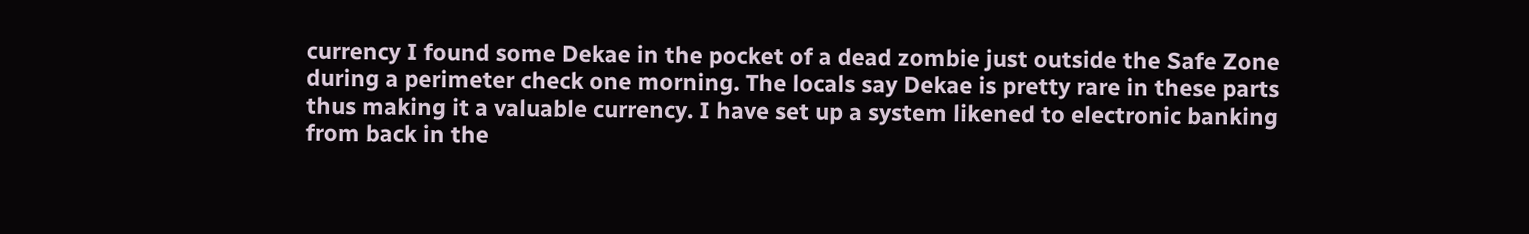currency I found some Dekae in the pocket of a dead zombie just outside the Safe Zone during a perimeter check one morning. The locals say Dekae is pretty rare in these parts thus making it a valuable currency. I have set up a system likened to electronic banking from back in the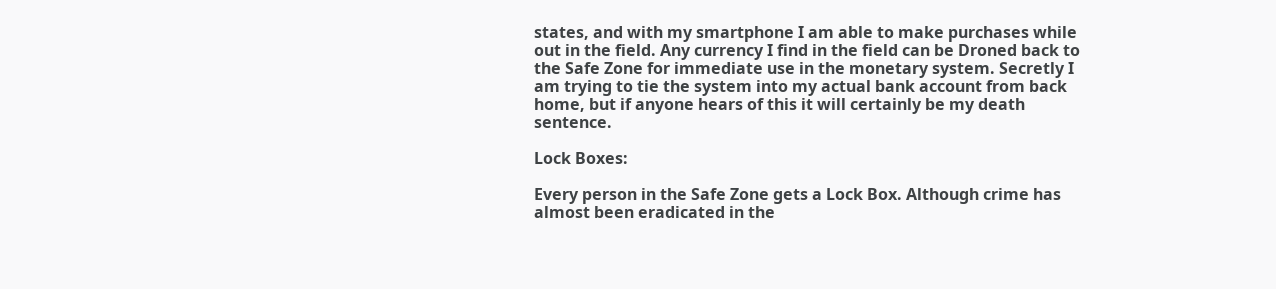states, and with my smartphone I am able to make purchases while out in the field. Any currency I find in the field can be Droned back to the Safe Zone for immediate use in the monetary system. Secretly I am trying to tie the system into my actual bank account from back home, but if anyone hears of this it will certainly be my death sentence.

Lock Boxes:

Every person in the Safe Zone gets a Lock Box. Although crime has almost been eradicated in the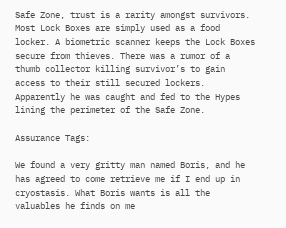Safe Zone, trust is a rarity amongst survivors. Most Lock Boxes are simply used as a food locker. A biometric scanner keeps the Lock Boxes secure from thieves. There was a rumor of a thumb collector killing survivor’s to gain access to their still secured lockers. Apparently he was caught and fed to the Hypes lining the perimeter of the Safe Zone.

Assurance Tags:

We found a very gritty man named Boris, and he has agreed to come retrieve me if I end up in cryostasis. What Boris wants is all the valuables he finds on me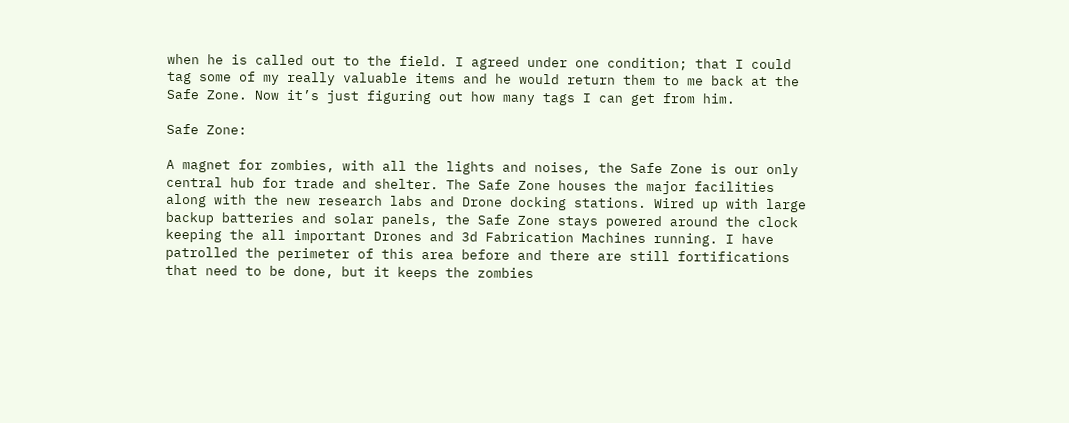when he is called out to the field. I agreed under one condition; that I could tag some of my really valuable items and he would return them to me back at the Safe Zone. Now it’s just figuring out how many tags I can get from him.

Safe Zone:

A magnet for zombies, with all the lights and noises, the Safe Zone is our only central hub for trade and shelter. The Safe Zone houses the major facilities along with the new research labs and Drone docking stations. Wired up with large backup batteries and solar panels, the Safe Zone stays powered around the clock keeping the all important Drones and 3d Fabrication Machines running. I have patrolled the perimeter of this area before and there are still fortifications that need to be done, but it keeps the zombies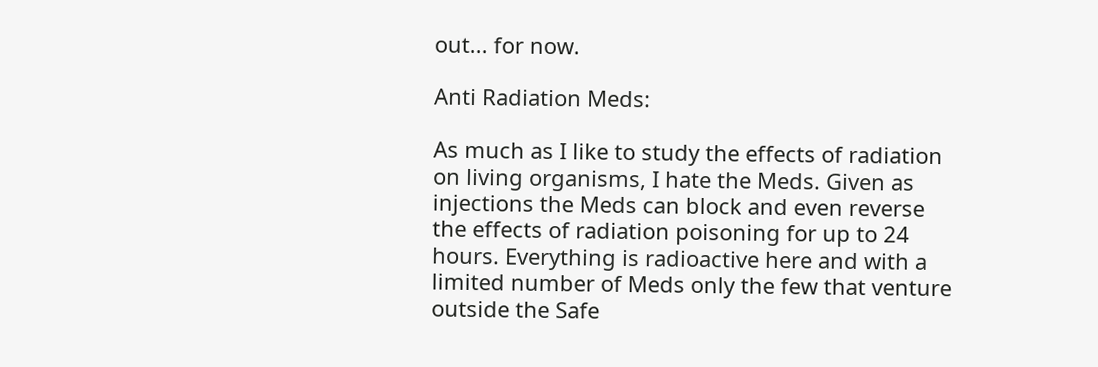out... for now.

Anti Radiation Meds:

As much as I like to study the effects of radiation on living organisms, I hate the Meds. Given as injections the Meds can block and even reverse the effects of radiation poisoning for up to 24 hours. Everything is radioactive here and with a limited number of Meds only the few that venture outside the Safe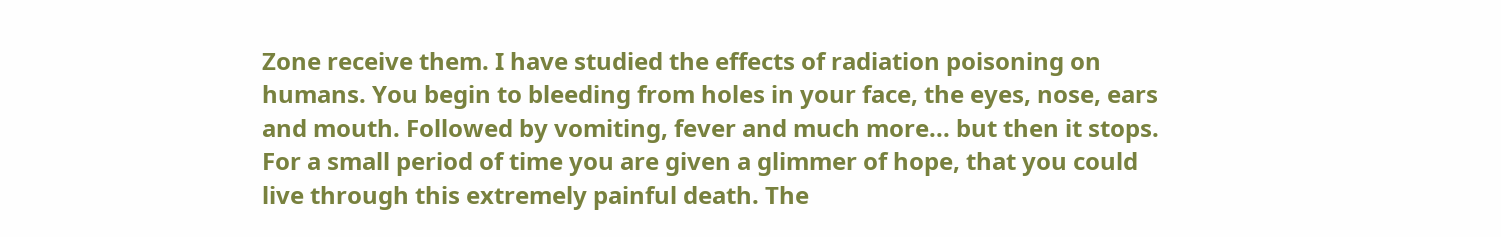Zone receive them. I have studied the effects of radiation poisoning on humans. You begin to bleeding from holes in your face, the eyes, nose, ears and mouth. Followed by vomiting, fever and much more... but then it stops. For a small period of time you are given a glimmer of hope, that you could live through this extremely painful death. The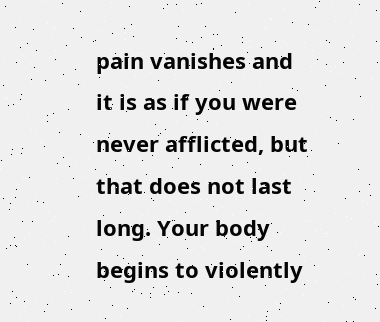pain vanishes and it is as if you were never afflicted, but that does not last long. Your body begins to violently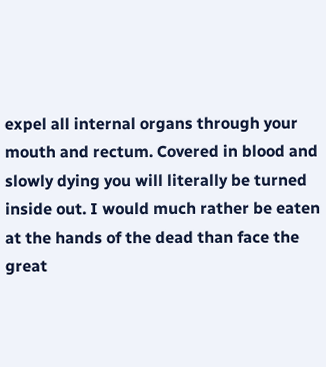expel all internal organs through your mouth and rectum. Covered in blood and slowly dying you will literally be turned inside out. I would much rather be eaten at the hands of the dead than face the great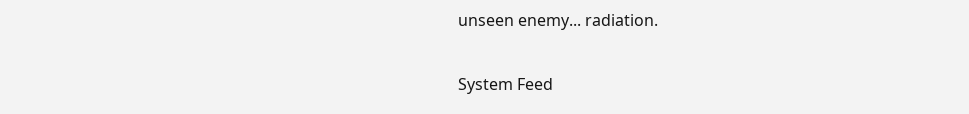unseen enemy... radiation.

System Feed